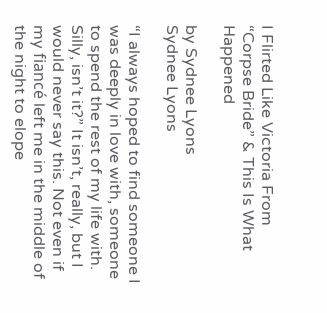I Flirted Like Victoria From “Corpse Bride” & This Is What Happened

by Sydnee Lyons
Sydnee Lyons

“I always hoped to find someone I was deeply in love with, someone to spend the rest of my life with. Silly, isn’t it?” It isn’t, really, but I would never say this. Not even if my fiancé left me in the middle of the night to elope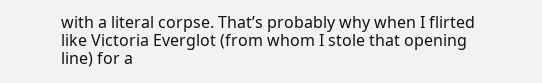with a literal corpse. That’s probably why when I flirted like Victoria Everglot (from whom I stole that opening line) for a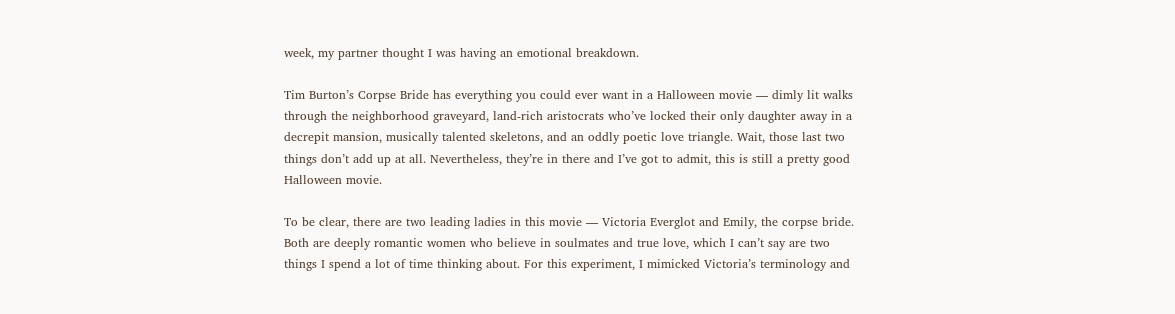week, my partner thought I was having an emotional breakdown.

Tim Burton’s Corpse Bride has everything you could ever want in a Halloween movie — dimly lit walks through the neighborhood graveyard, land-rich aristocrats who’ve locked their only daughter away in a decrepit mansion, musically talented skeletons, and an oddly poetic love triangle. Wait, those last two things don’t add up at all. Nevertheless, they’re in there and I’ve got to admit, this is still a pretty good Halloween movie.

To be clear, there are two leading ladies in this movie — Victoria Everglot and Emily, the corpse bride. Both are deeply romantic women who believe in soulmates and true love, which I can’t say are two things I spend a lot of time thinking about. For this experiment, I mimicked Victoria’s terminology and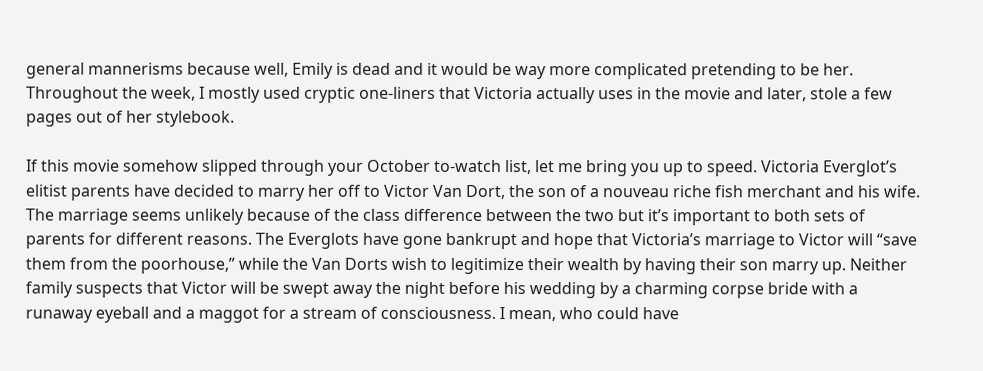general mannerisms because well, Emily is dead and it would be way more complicated pretending to be her. Throughout the week, I mostly used cryptic one-liners that Victoria actually uses in the movie and later, stole a few pages out of her stylebook.

If this movie somehow slipped through your October to-watch list, let me bring you up to speed. Victoria Everglot’s elitist parents have decided to marry her off to Victor Van Dort, the son of a nouveau riche fish merchant and his wife. The marriage seems unlikely because of the class difference between the two but it’s important to both sets of parents for different reasons. The Everglots have gone bankrupt and hope that Victoria’s marriage to Victor will “save them from the poorhouse,” while the Van Dorts wish to legitimize their wealth by having their son marry up. Neither family suspects that Victor will be swept away the night before his wedding by a charming corpse bride with a runaway eyeball and a maggot for a stream of consciousness. I mean, who could have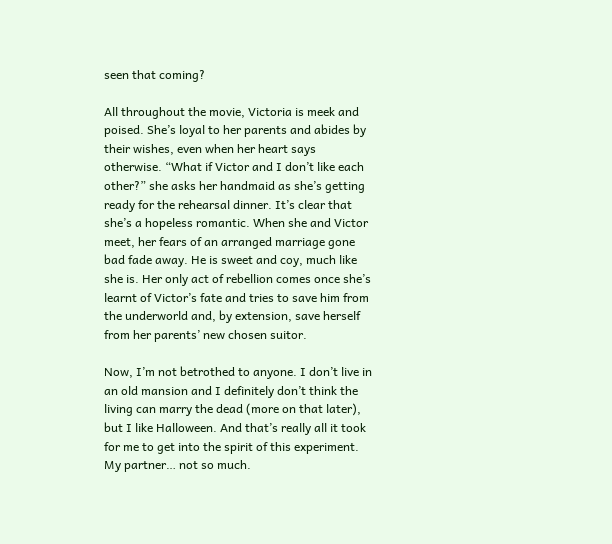seen that coming?

All throughout the movie, Victoria is meek and poised. She’s loyal to her parents and abides by their wishes, even when her heart says otherwise. “What if Victor and I don’t like each other?” she asks her handmaid as she’s getting ready for the rehearsal dinner. It’s clear that she’s a hopeless romantic. When she and Victor meet, her fears of an arranged marriage gone bad fade away. He is sweet and coy, much like she is. Her only act of rebellion comes once she’s learnt of Victor’s fate and tries to save him from the underworld and, by extension, save herself from her parents’ new chosen suitor.

Now, I’m not betrothed to anyone. I don’t live in an old mansion and I definitely don’t think the living can marry the dead (more on that later), but I like Halloween. And that’s really all it took for me to get into the spirit of this experiment. My partner… not so much.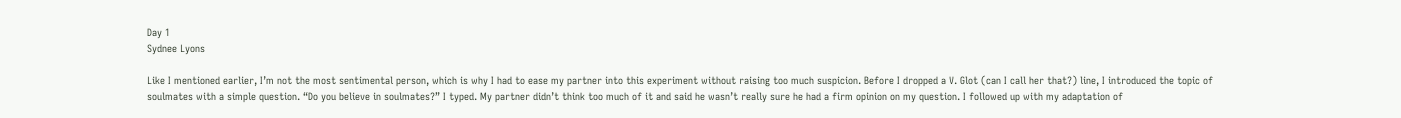Day 1
Sydnee Lyons

Like I mentioned earlier, I’m not the most sentimental person, which is why I had to ease my partner into this experiment without raising too much suspicion. Before I dropped a V. Glot (can I call her that?) line, I introduced the topic of soulmates with a simple question. “Do you believe in soulmates?” I typed. My partner didn’t think too much of it and said he wasn’t really sure he had a firm opinion on my question. I followed up with my adaptation of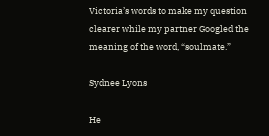Victoria’s words to make my question clearer while my partner Googled the meaning of the word, “soulmate.”

Sydnee Lyons

He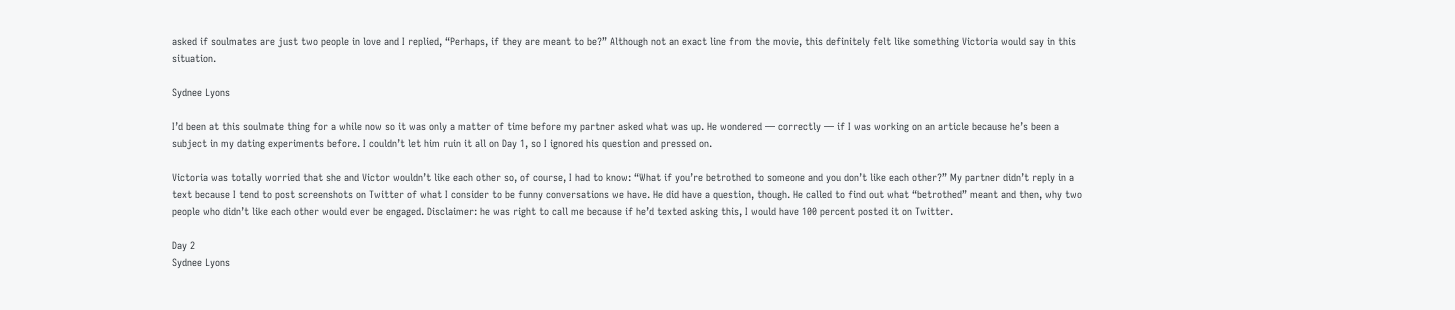asked if soulmates are just two people in love and I replied, “Perhaps, if they are meant to be?” Although not an exact line from the movie, this definitely felt like something Victoria would say in this situation.

Sydnee Lyons

I’d been at this soulmate thing for a while now so it was only a matter of time before my partner asked what was up. He wondered — correctly — if I was working on an article because he’s been a subject in my dating experiments before. I couldn’t let him ruin it all on Day 1, so I ignored his question and pressed on.

Victoria was totally worried that she and Victor wouldn’t like each other so, of course, I had to know: “What if you’re betrothed to someone and you don’t like each other?” My partner didn’t reply in a text because I tend to post screenshots on Twitter of what I consider to be funny conversations we have. He did have a question, though. He called to find out what “betrothed” meant and then, why two people who didn’t like each other would ever be engaged. Disclaimer: he was right to call me because if he’d texted asking this, I would have 100 percent posted it on Twitter.

Day 2
Sydnee Lyons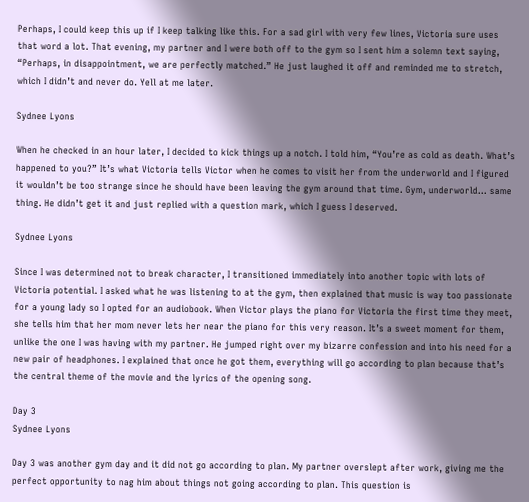Perhaps, I could keep this up if I keep talking like this. For a sad girl with very few lines, Victoria sure uses that word a lot. That evening, my partner and I were both off to the gym so I sent him a solemn text saying, “Perhaps, in disappointment, we are perfectly matched.” He just laughed it off and reminded me to stretch, which I didn’t and never do. Yell at me later.

Sydnee Lyons

When he checked in an hour later, I decided to kick things up a notch. I told him, “You’re as cold as death. What’s happened to you?” It’s what Victoria tells Victor when he comes to visit her from the underworld and I figured it wouldn’t be too strange since he should have been leaving the gym around that time. Gym, underworld… same thing. He didn’t get it and just replied with a question mark, which I guess I deserved.

Sydnee Lyons

Since I was determined not to break character, I transitioned immediately into another topic with lots of Victoria potential. I asked what he was listening to at the gym, then explained that music is way too passionate for a young lady so I opted for an audiobook. When Victor plays the piano for Victoria the first time they meet, she tells him that her mom never lets her near the piano for this very reason. It’s a sweet moment for them, unlike the one I was having with my partner. He jumped right over my bizarre confession and into his need for a new pair of headphones. I explained that once he got them, everything will go according to plan because that’s the central theme of the movie and the lyrics of the opening song.

Day 3
Sydnee Lyons

Day 3 was another gym day and it did not go according to plan. My partner overslept after work, giving me the perfect opportunity to nag him about things not going according to plan. This question is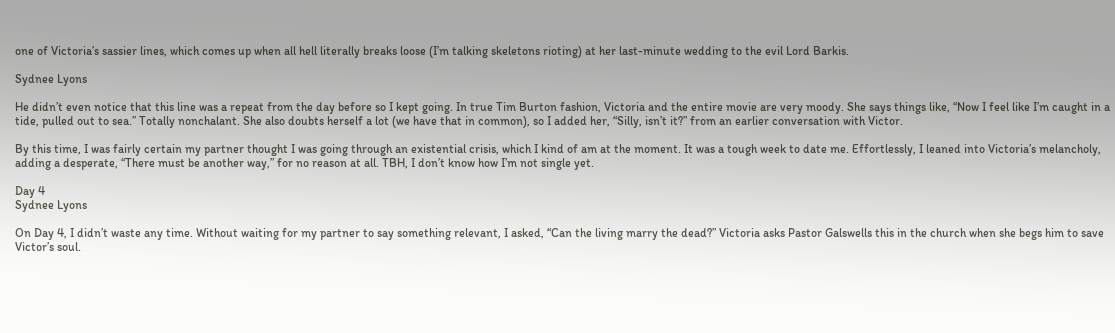one of Victoria’s sassier lines, which comes up when all hell literally breaks loose (I’m talking skeletons rioting) at her last-minute wedding to the evil Lord Barkis.

Sydnee Lyons

He didn’t even notice that this line was a repeat from the day before so I kept going. In true Tim Burton fashion, Victoria and the entire movie are very moody. She says things like, “Now I feel like I’m caught in a tide, pulled out to sea.” Totally nonchalant. She also doubts herself a lot (we have that in common), so I added her, “Silly, isn’t it?” from an earlier conversation with Victor.

By this time, I was fairly certain my partner thought I was going through an existential crisis, which I kind of am at the moment. It was a tough week to date me. Effortlessly, I leaned into Victoria’s melancholy, adding a desperate, “There must be another way,” for no reason at all. TBH, I don’t know how I’m not single yet.

Day 4
Sydnee Lyons

On Day 4, I didn’t waste any time. Without waiting for my partner to say something relevant, I asked, “Can the living marry the dead?” Victoria asks Pastor Galswells this in the church when she begs him to save Victor’s soul.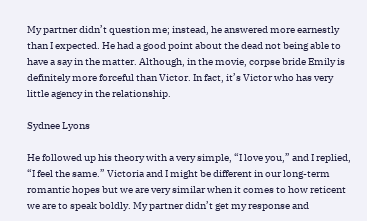My partner didn’t question me; instead, he answered more earnestly than I expected. He had a good point about the dead not being able to have a say in the matter. Although, in the movie, corpse bride Emily is definitely more forceful than Victor. In fact, it’s Victor who has very little agency in the relationship.

Sydnee Lyons

He followed up his theory with a very simple, “I love you,” and I replied, “I feel the same.” Victoria and I might be different in our long-term romantic hopes but we are very similar when it comes to how reticent we are to speak boldly. My partner didn’t get my response and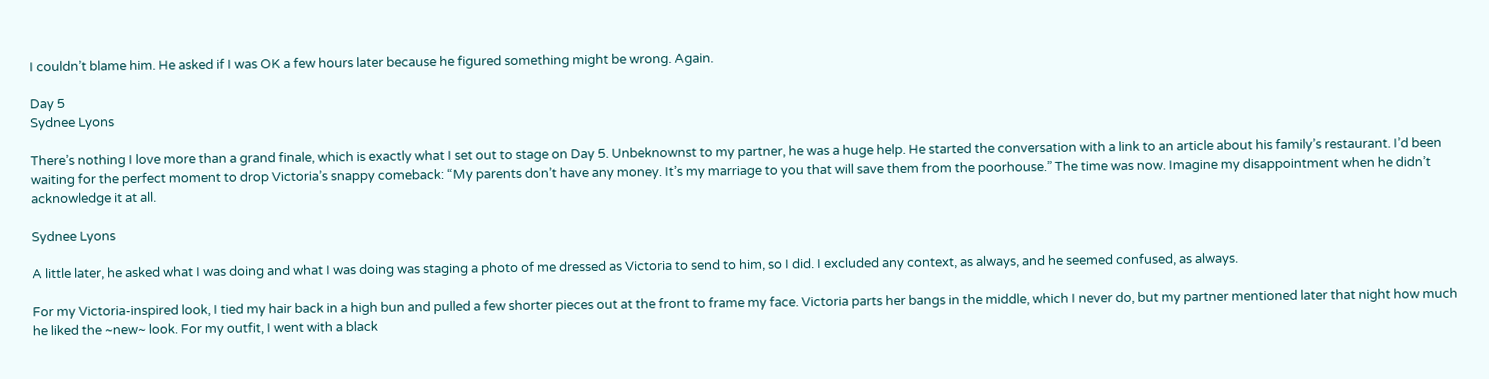I couldn’t blame him. He asked if I was OK a few hours later because he figured something might be wrong. Again.

Day 5
Sydnee Lyons

There’s nothing I love more than a grand finale, which is exactly what I set out to stage on Day 5. Unbeknownst to my partner, he was a huge help. He started the conversation with a link to an article about his family’s restaurant. I’d been waiting for the perfect moment to drop Victoria’s snappy comeback: “My parents don’t have any money. It’s my marriage to you that will save them from the poorhouse.” The time was now. Imagine my disappointment when he didn’t acknowledge it at all.

Sydnee Lyons

A little later, he asked what I was doing and what I was doing was staging a photo of me dressed as Victoria to send to him, so I did. I excluded any context, as always, and he seemed confused, as always.

For my Victoria-inspired look, I tied my hair back in a high bun and pulled a few shorter pieces out at the front to frame my face. Victoria parts her bangs in the middle, which I never do, but my partner mentioned later that night how much he liked the ~new~ look. For my outfit, I went with a black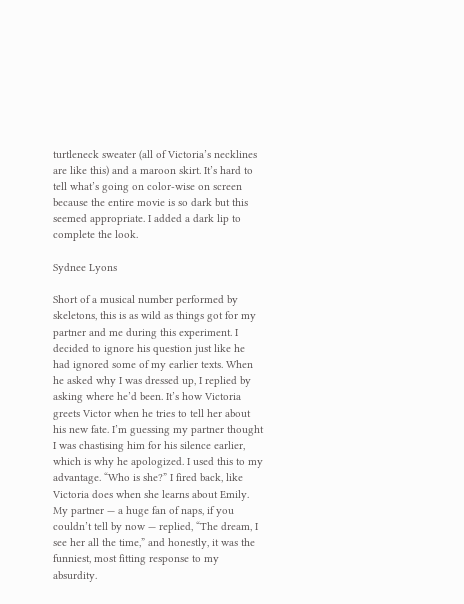turtleneck sweater (all of Victoria’s necklines are like this) and a maroon skirt. It’s hard to tell what’s going on color-wise on screen because the entire movie is so dark but this seemed appropriate. I added a dark lip to complete the look.

Sydnee Lyons

Short of a musical number performed by skeletons, this is as wild as things got for my partner and me during this experiment. I decided to ignore his question just like he had ignored some of my earlier texts. When he asked why I was dressed up, I replied by asking where he’d been. It’s how Victoria greets Victor when he tries to tell her about his new fate. I’m guessing my partner thought I was chastising him for his silence earlier, which is why he apologized. I used this to my advantage. “Who is she?” I fired back, like Victoria does when she learns about Emily. My partner — a huge fan of naps, if you couldn’t tell by now — replied, “The dream, I see her all the time,” and honestly, it was the funniest, most fitting response to my absurdity.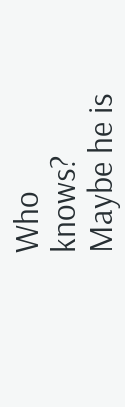Who knows? Maybe he is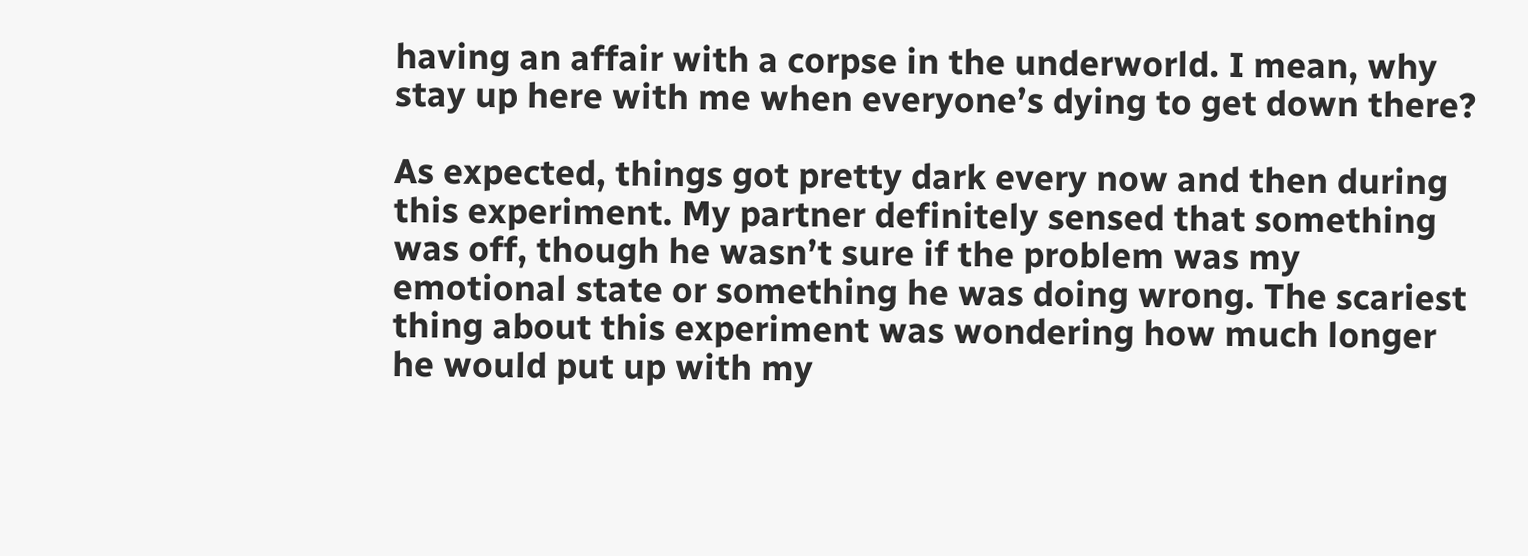having an affair with a corpse in the underworld. I mean, why stay up here with me when everyone’s dying to get down there?

As expected, things got pretty dark every now and then during this experiment. My partner definitely sensed that something was off, though he wasn’t sure if the problem was my emotional state or something he was doing wrong. The scariest thing about this experiment was wondering how much longer he would put up with my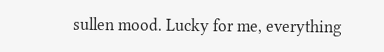sullen mood. Lucky for me, everything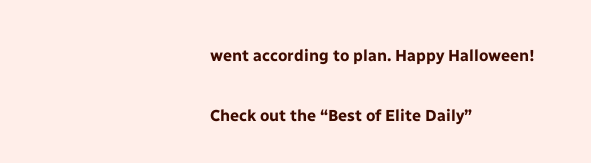went according to plan. Happy Halloween!

Check out the “Best of Elite Daily”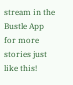stream in the Bustle App for more stories just like this!